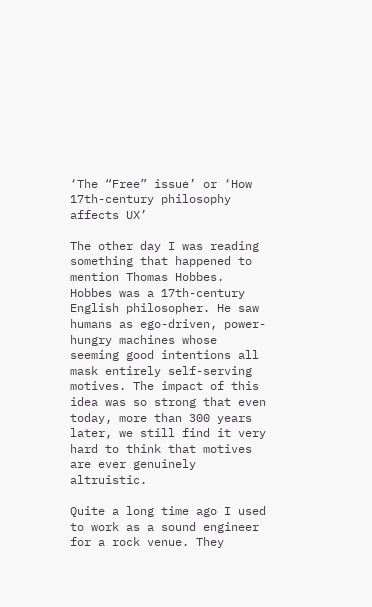‘The “Free” issue’ or ‘How 17th-century philosophy affects UX’

The other day I was reading something that happened to mention Thomas Hobbes. Hobbes was a 17th-century English philosopher. He saw humans as ego-driven, power-hungry machines whose seeming good intentions all mask entirely self-serving motives. The impact of this idea was so strong that even today, more than 300 years later, we still find it very hard to think that motives are ever genuinely altruistic.

Quite a long time ago I used to work as a sound engineer for a rock venue. They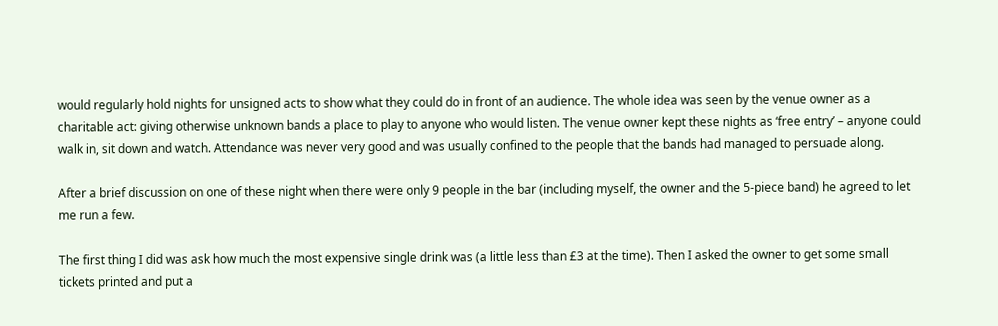would regularly hold nights for unsigned acts to show what they could do in front of an audience. The whole idea was seen by the venue owner as a charitable act: giving otherwise unknown bands a place to play to anyone who would listen. The venue owner kept these nights as ‘free entry’ – anyone could walk in, sit down and watch. Attendance was never very good and was usually confined to the people that the bands had managed to persuade along.

After a brief discussion on one of these night when there were only 9 people in the bar (including myself, the owner and the 5-piece band) he agreed to let me run a few.

The first thing I did was ask how much the most expensive single drink was (a little less than £3 at the time). Then I asked the owner to get some small tickets printed and put a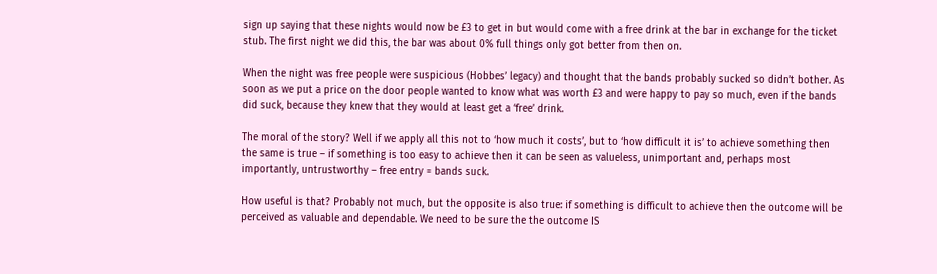sign up saying that these nights would now be £3 to get in but would come with a free drink at the bar in exchange for the ticket stub. The first night we did this, the bar was about 0% full things only got better from then on.

When the night was free people were suspicious (Hobbes’ legacy) and thought that the bands probably sucked so didn’t bother. As soon as we put a price on the door people wanted to know what was worth £3 and were happy to pay so much, even if the bands did suck, because they knew that they would at least get a ‘free’ drink.

The moral of the story? Well if we apply all this not to ‘how much it costs’, but to ‘how difficult it is’ to achieve something then the same is true – if something is too easy to achieve then it can be seen as valueless, unimportant and, perhaps most importantly, untrustworthy – free entry = bands suck.

How useful is that? Probably not much, but the opposite is also true: if something is difficult to achieve then the outcome will be perceived as valuable and dependable. We need to be sure the the outcome IS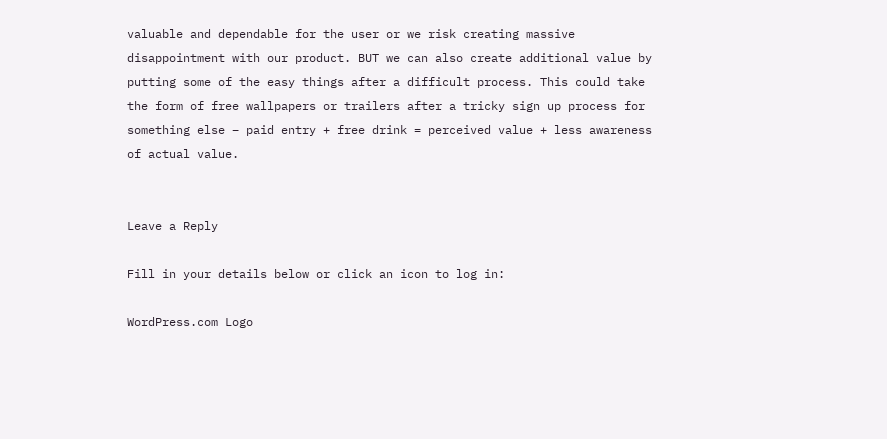valuable and dependable for the user or we risk creating massive disappointment with our product. BUT we can also create additional value by putting some of the easy things after a difficult process. This could take the form of free wallpapers or trailers after a tricky sign up process for something else – paid entry + free drink = perceived value + less awareness of actual value.


Leave a Reply

Fill in your details below or click an icon to log in:

WordPress.com Logo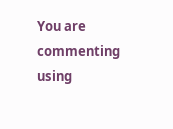You are commenting using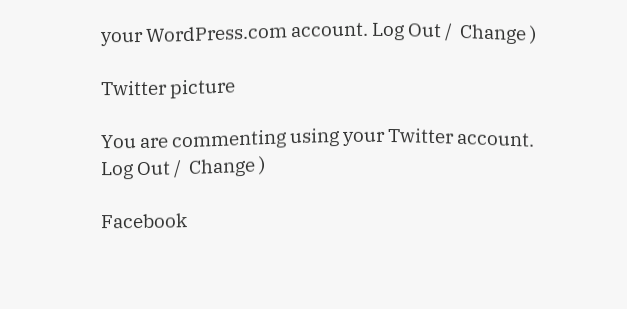your WordPress.com account. Log Out /  Change )

Twitter picture

You are commenting using your Twitter account. Log Out /  Change )

Facebook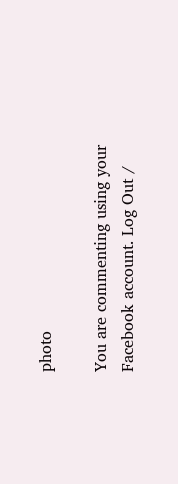photo

You are commenting using your Facebook account. Log Out /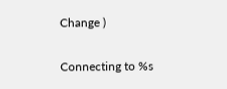Change )

Connecting to %s